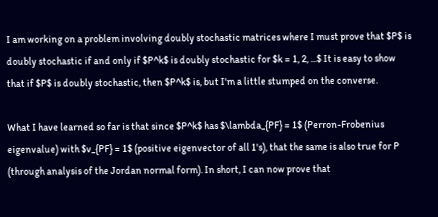I am working on a problem involving doubly stochastic matrices where I must prove that $P$ is doubly stochastic if and only if $P^k$ is doubly stochastic for $k = 1, 2, ...$ It is easy to show that if $P$ is doubly stochastic, then $P^k$ is, but I'm a little stumped on the converse.

What I have learned so far is that since $P^k$ has $\lambda_{PF} = 1$ (Perron-Frobenius eigenvalue) with $v_{PF} = 1$ (positive eigenvector of all 1's), that the same is also true for P (through analysis of the Jordan normal form). In short, I can now prove that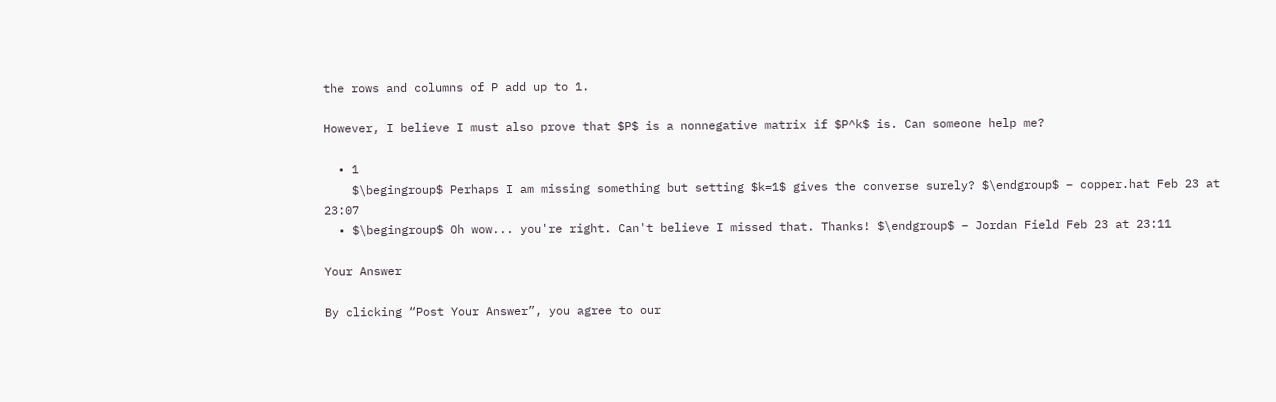the rows and columns of P add up to 1.

However, I believe I must also prove that $P$ is a nonnegative matrix if $P^k$ is. Can someone help me?

  • 1
    $\begingroup$ Perhaps I am missing something but setting $k=1$ gives the converse surely? $\endgroup$ – copper.hat Feb 23 at 23:07
  • $\begingroup$ Oh wow... you're right. Can't believe I missed that. Thanks! $\endgroup$ – Jordan Field Feb 23 at 23:11

Your Answer

By clicking “Post Your Answer”, you agree to our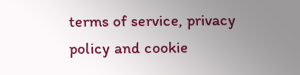terms of service, privacy policy and cookie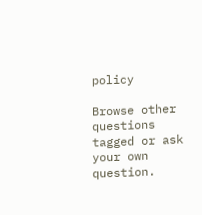policy

Browse other questions tagged or ask your own question.